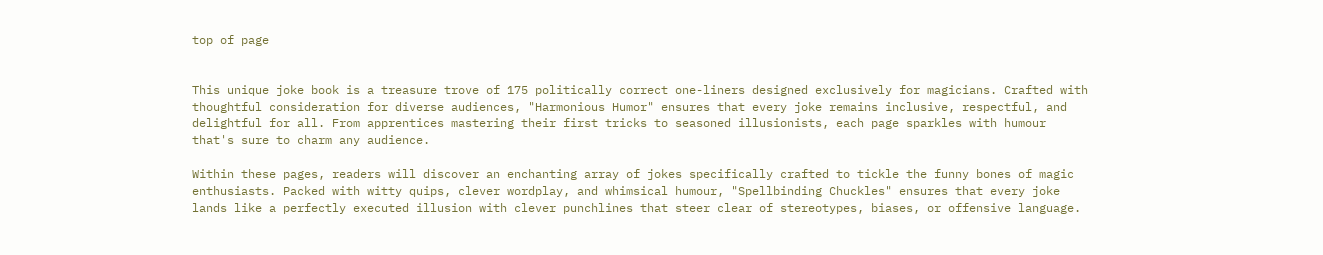top of page


This unique joke book is a treasure trove of 175 politically correct one-liners designed exclusively for magicians. Crafted with thoughtful consideration for diverse audiences, "Harmonious Humor" ensures that every joke remains inclusive, respectful, and delightful for all. From apprentices mastering their first tricks to seasoned illusionists, each page sparkles with humour that's sure to charm any audience.

Within these pages, readers will discover an enchanting array of jokes specifically crafted to tickle the funny bones of magic enthusiasts. Packed with witty quips, clever wordplay, and whimsical humour, "Spellbinding Chuckles" ensures that every joke lands like a perfectly executed illusion with clever punchlines that steer clear of stereotypes, biases, or offensive language.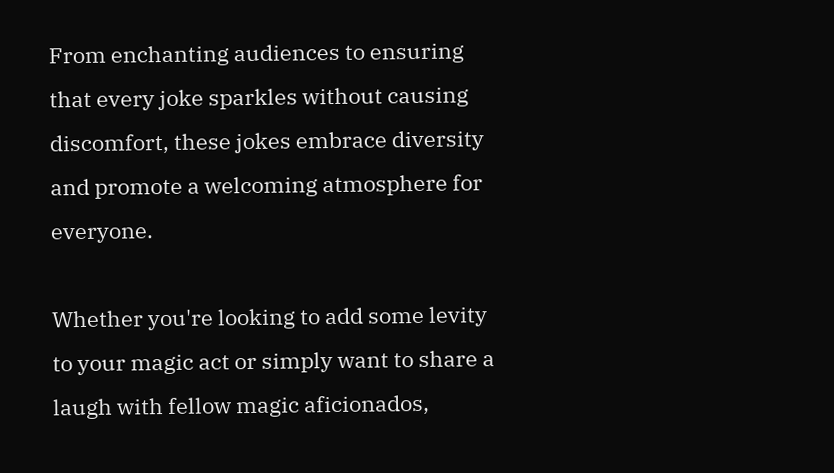From enchanting audiences to ensuring that every joke sparkles without causing discomfort, these jokes embrace diversity and promote a welcoming atmosphere for everyone.

Whether you're looking to add some levity to your magic act or simply want to share a laugh with fellow magic aficionados,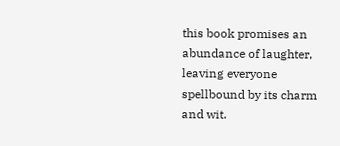this book promises an abundance of laughter, leaving everyone spellbound by its charm and wit.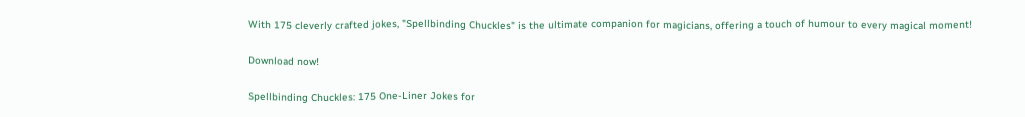With 175 cleverly crafted jokes, "Spellbinding Chuckles" is the ultimate companion for magicians, offering a touch of humour to every magical moment!

Download now!

Spellbinding Chuckles: 175 One-Liner Jokes for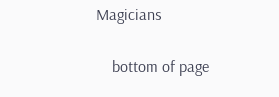Magicians

    bottom of page